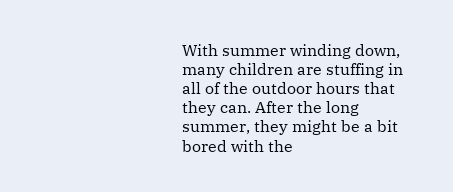With summer winding down, many children are stuffing in all of the outdoor hours that they can. After the long summer, they might be a bit bored with the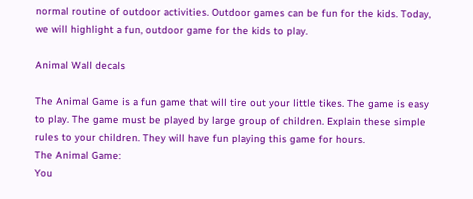normal routine of outdoor activities. Outdoor games can be fun for the kids. Today, we will highlight a fun, outdoor game for the kids to play.

Animal Wall decals

The Animal Game is a fun game that will tire out your little tikes. The game is easy to play. The game must be played by large group of children. Explain these simple rules to your children. They will have fun playing this game for hours.
The Animal Game:
You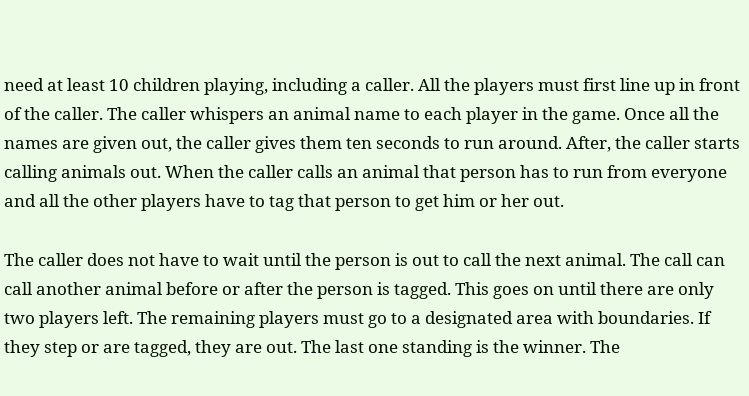need at least 10 children playing, including a caller. All the players must first line up in front of the caller. The caller whispers an animal name to each player in the game. Once all the names are given out, the caller gives them ten seconds to run around. After, the caller starts calling animals out. When the caller calls an animal that person has to run from everyone and all the other players have to tag that person to get him or her out.

The caller does not have to wait until the person is out to call the next animal. The call can call another animal before or after the person is tagged. This goes on until there are only two players left. The remaining players must go to a designated area with boundaries. If they step or are tagged, they are out. The last one standing is the winner. The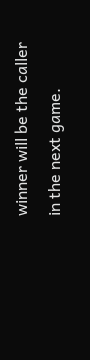winner will be the caller in the next game.